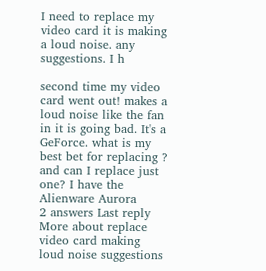I need to replace my video card it is making a loud noise. any suggestions. I h

second time my video card went out! makes a loud noise like the fan in it is going bad. It's a GeForce. what is my best bet for replacing ? and can I replace just one? I have the Alienware Aurora
2 answers Last reply
More about replace video card making loud noise suggestions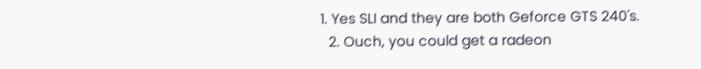1. Yes SLI and they are both Geforce GTS 240's.
  2. Ouch, you could get a radeon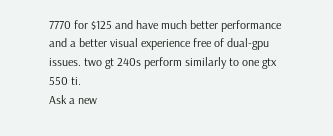7770 for $125 and have much better performance and a better visual experience free of dual-gpu issues. two gt 240s perform similarly to one gtx 550 ti.
Ask a new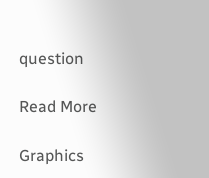question

Read More

Graphics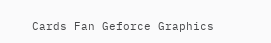Cards Fan Geforce Graphics